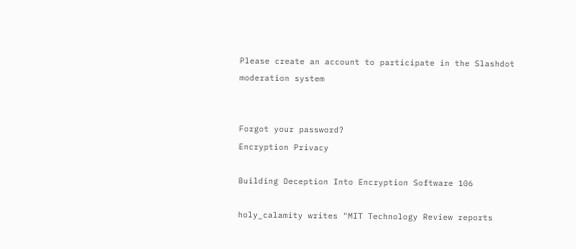Please create an account to participate in the Slashdot moderation system


Forgot your password?
Encryption Privacy

Building Deception Into Encryption Software 106

holy_calamity writes "MIT Technology Review reports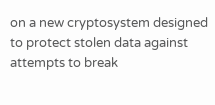on a new cryptosystem designed to protect stolen data against attempts to break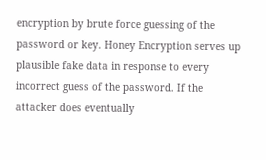encryption by brute force guessing of the password or key. Honey Encryption serves up plausible fake data in response to every incorrect guess of the password. If the attacker does eventually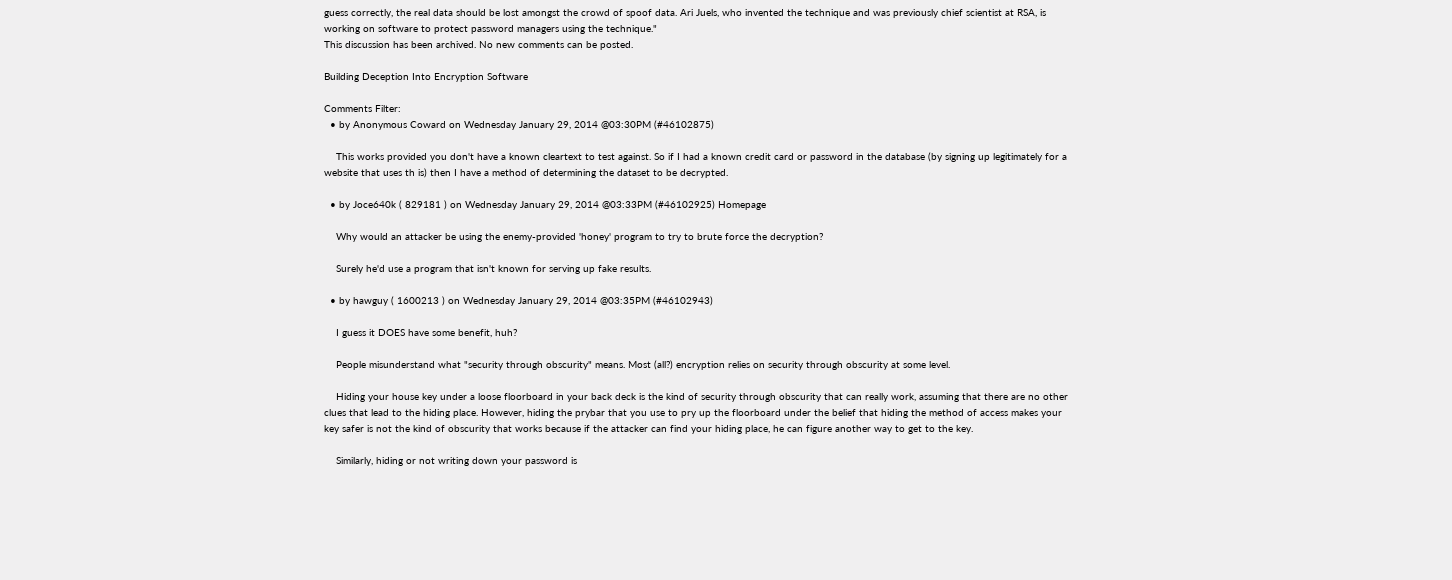guess correctly, the real data should be lost amongst the crowd of spoof data. Ari Juels, who invented the technique and was previously chief scientist at RSA, is working on software to protect password managers using the technique."
This discussion has been archived. No new comments can be posted.

Building Deception Into Encryption Software

Comments Filter:
  • by Anonymous Coward on Wednesday January 29, 2014 @03:30PM (#46102875)

    This works provided you don't have a known cleartext to test against. So if I had a known credit card or password in the database (by signing up legitimately for a website that uses th is) then I have a method of determining the dataset to be decrypted.

  • by Joce640k ( 829181 ) on Wednesday January 29, 2014 @03:33PM (#46102925) Homepage

    Why would an attacker be using the enemy-provided 'honey' program to try to brute force the decryption?

    Surely he'd use a program that isn't known for serving up fake results.

  • by hawguy ( 1600213 ) on Wednesday January 29, 2014 @03:35PM (#46102943)

    I guess it DOES have some benefit, huh?

    People misunderstand what "security through obscurity" means. Most (all?) encryption relies on security through obscurity at some level.

    Hiding your house key under a loose floorboard in your back deck is the kind of security through obscurity that can really work, assuming that there are no other clues that lead to the hiding place. However, hiding the prybar that you use to pry up the floorboard under the belief that hiding the method of access makes your key safer is not the kind of obscurity that works because if the attacker can find your hiding place, he can figure another way to get to the key.

    Similarly, hiding or not writing down your password is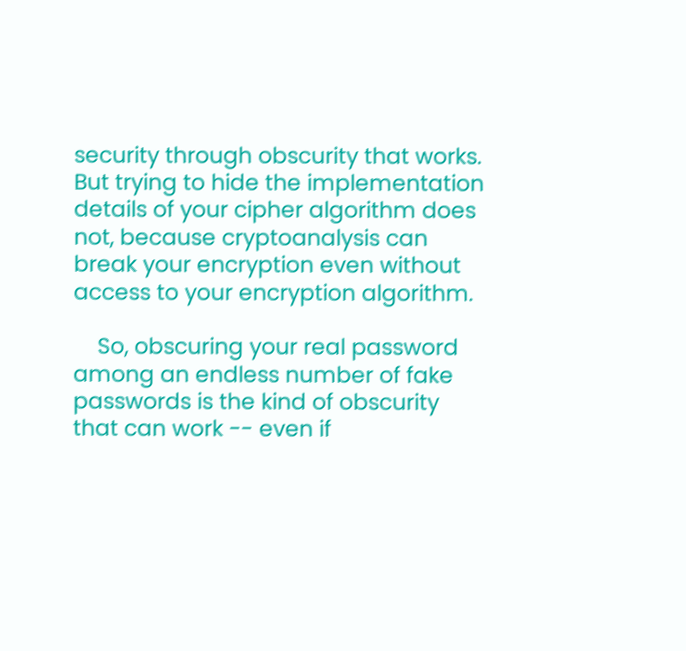security through obscurity that works. But trying to hide the implementation details of your cipher algorithm does not, because cryptoanalysis can break your encryption even without access to your encryption algorithm.

    So, obscuring your real password among an endless number of fake passwords is the kind of obscurity that can work -- even if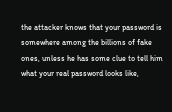the attacker knows that your password is somewhere among the billions of fake ones, unless he has some clue to tell him what your real password looks like,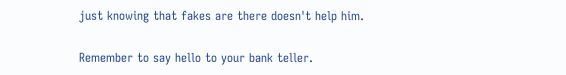just knowing that fakes are there doesn't help him.

Remember to say hello to your bank teller.